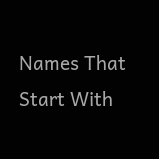Names That Start With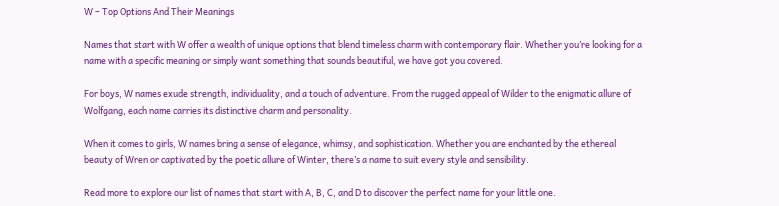W – Top Options And Their Meanings

Names that start with W offer a wealth of unique options that blend timeless charm with contemporary flair. Whether you’re looking for a name with a specific meaning or simply want something that sounds beautiful, we have got you covered.

For boys, W names exude strength, individuality, and a touch of adventure. From the rugged appeal of Wilder to the enigmatic allure of Wolfgang, each name carries its distinctive charm and personality.

When it comes to girls, W names bring a sense of elegance, whimsy, and sophistication. Whether you are enchanted by the ethereal beauty of Wren or captivated by the poetic allure of Winter, there’s a name to suit every style and sensibility.

Read more to explore our list of names that start with A, B, C, and D to discover the perfect name for your little one.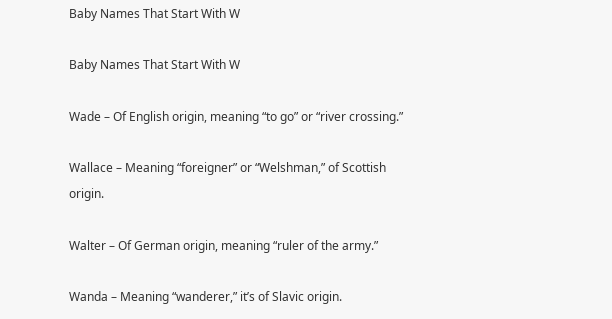Baby Names That Start With W

Baby Names That Start With W

Wade – Of English origin, meaning “to go” or “river crossing.”

Wallace – Meaning “foreigner” or “Welshman,” of Scottish origin.

Walter – Of German origin, meaning “ruler of the army.”

Wanda – Meaning “wanderer,” it’s of Slavic origin.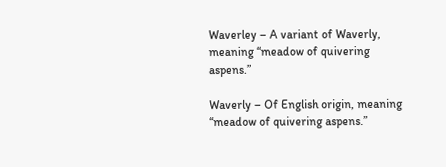Waverley – A variant of Waverly, meaning “meadow of quivering aspens.”

Waverly – Of English origin, meaning “meadow of quivering aspens.”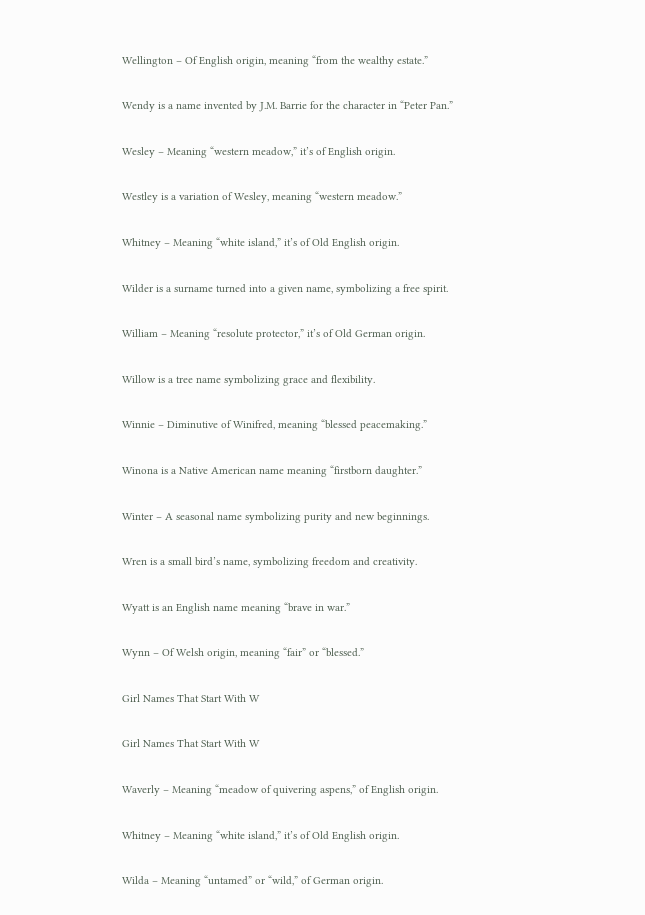Wellington – Of English origin, meaning “from the wealthy estate.”

Wendy is a name invented by J.M. Barrie for the character in “Peter Pan.”

Wesley – Meaning “western meadow,” it’s of English origin.

Westley is a variation of Wesley, meaning “western meadow.”

Whitney – Meaning “white island,” it’s of Old English origin.

Wilder is a surname turned into a given name, symbolizing a free spirit.

William – Meaning “resolute protector,” it’s of Old German origin.

Willow is a tree name symbolizing grace and flexibility.

Winnie – Diminutive of Winifred, meaning “blessed peacemaking.”

Winona is a Native American name meaning “firstborn daughter.”

Winter – A seasonal name symbolizing purity and new beginnings.

Wren is a small bird’s name, symbolizing freedom and creativity.

Wyatt is an English name meaning “brave in war.”

Wynn – Of Welsh origin, meaning “fair” or “blessed.”

Girl Names That Start With W

Girl Names That Start With W

Waverly – Meaning “meadow of quivering aspens,” of English origin.

Whitney – Meaning “white island,” it’s of Old English origin.

Wilda – Meaning “untamed” or “wild,” of German origin.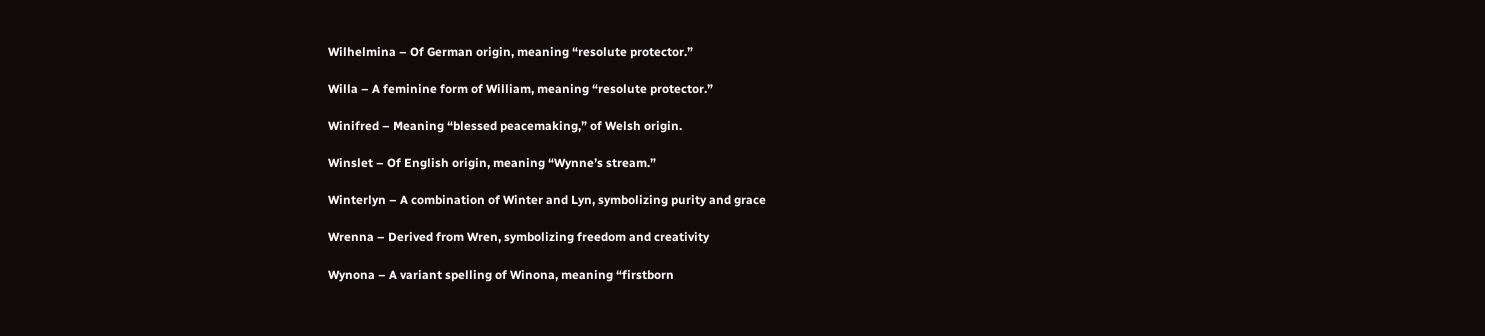Wilhelmina – Of German origin, meaning “resolute protector.”

Willa – A feminine form of William, meaning “resolute protector.”

Winifred – Meaning “blessed peacemaking,” of Welsh origin.

Winslet – Of English origin, meaning “Wynne’s stream.”

Winterlyn – A combination of Winter and Lyn, symbolizing purity and grace

Wrenna – Derived from Wren, symbolizing freedom and creativity

Wynona – A variant spelling of Winona, meaning “firstborn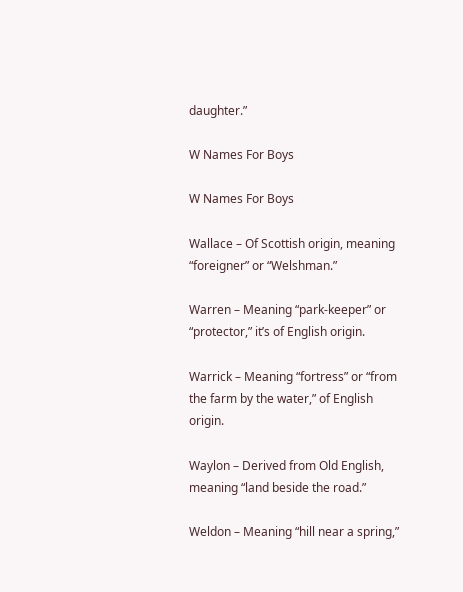daughter.”

W Names For Boys

W Names For Boys

Wallace – Of Scottish origin, meaning “foreigner” or “Welshman.”

Warren – Meaning “park-keeper” or “protector,” it’s of English origin.

Warrick – Meaning “fortress” or “from the farm by the water,” of English origin.

Waylon – Derived from Old English, meaning “land beside the road.”

Weldon – Meaning “hill near a spring,”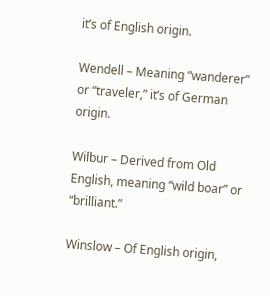it’s of English origin.

Wendell – Meaning “wanderer” or “traveler,” it’s of German origin.

Wilbur – Derived from Old English, meaning “wild boar” or “brilliant.”

Winslow – Of English origin,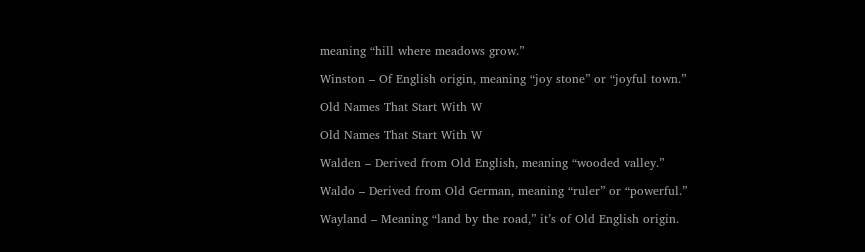meaning “hill where meadows grow.”

Winston – Of English origin, meaning “joy stone” or “joyful town.”

Old Names That Start With W

Old Names That Start With W

Walden – Derived from Old English, meaning “wooded valley.”

Waldo – Derived from Old German, meaning “ruler” or “powerful.”

Wayland – Meaning “land by the road,” it’s of Old English origin.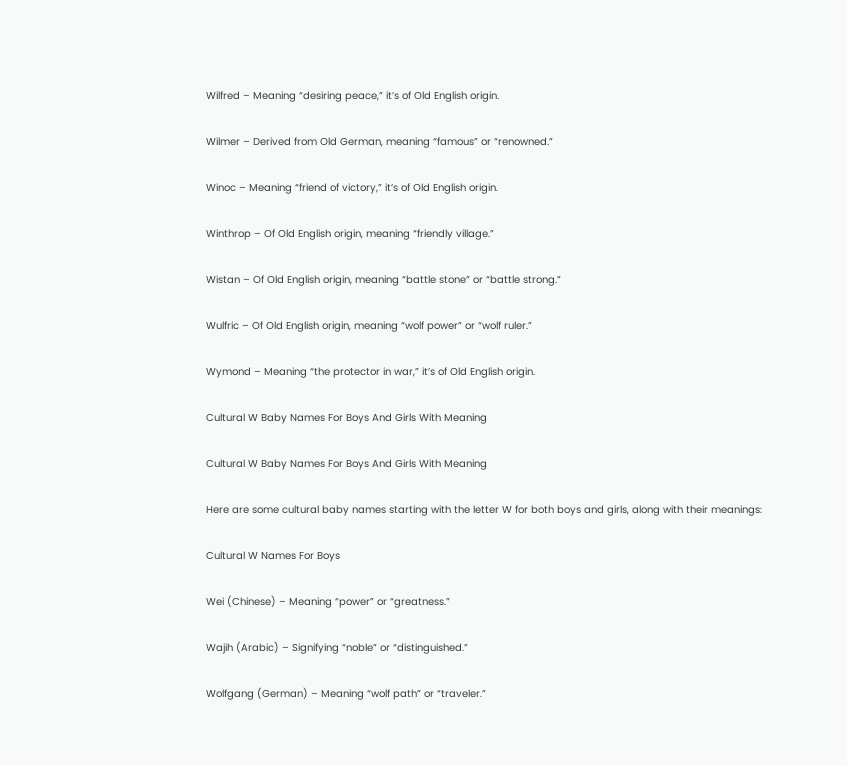Wilfred – Meaning “desiring peace,” it’s of Old English origin.

Wilmer – Derived from Old German, meaning “famous” or “renowned.”

Winoc – Meaning “friend of victory,” it’s of Old English origin.

Winthrop – Of Old English origin, meaning “friendly village.”

Wistan – Of Old English origin, meaning “battle stone” or “battle strong.”

Wulfric – Of Old English origin, meaning “wolf power” or “wolf ruler.”

Wymond – Meaning “the protector in war,” it’s of Old English origin.

Cultural W Baby Names For Boys And Girls With Meaning

Cultural W Baby Names For Boys And Girls With Meaning

Here are some cultural baby names starting with the letter W for both boys and girls, along with their meanings:

Cultural W Names For Boys

Wei (Chinese) – Meaning “power” or “greatness.”

Wajih (Arabic) – Signifying “noble” or “distinguished.”

Wolfgang (German) – Meaning “wolf path” or “traveler.”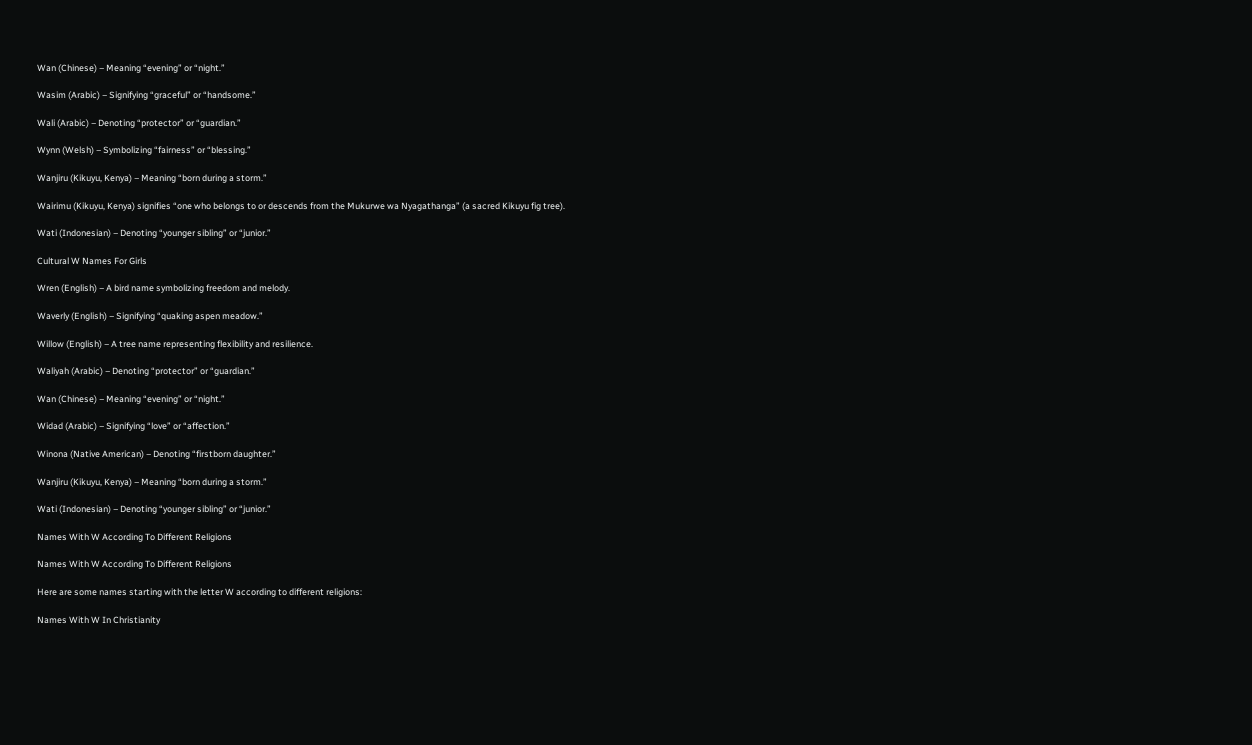Wan (Chinese) – Meaning “evening” or “night.”

Wasim (Arabic) – Signifying “graceful” or “handsome.”

Wali (Arabic) – Denoting “protector” or “guardian.”

Wynn (Welsh) – Symbolizing “fairness” or “blessing.”

Wanjiru (Kikuyu, Kenya) – Meaning “born during a storm.”

Wairimu (Kikuyu, Kenya) signifies “one who belongs to or descends from the Mukurwe wa Nyagathanga” (a sacred Kikuyu fig tree).

Wati (Indonesian) – Denoting “younger sibling” or “junior.”

Cultural W Names For Girls

Wren (English) – A bird name symbolizing freedom and melody.

Waverly (English) – Signifying “quaking aspen meadow.”

Willow (English) – A tree name representing flexibility and resilience.

Waliyah (Arabic) – Denoting “protector” or “guardian.”

Wan (Chinese) – Meaning “evening” or “night.”

Widad (Arabic) – Signifying “love” or “affection.”

Winona (Native American) – Denoting “firstborn daughter.”

Wanjiru (Kikuyu, Kenya) – Meaning “born during a storm.”

Wati (Indonesian) – Denoting “younger sibling” or “junior.”

Names With W According To Different Religions

Names With W According To Different Religions

Here are some names starting with the letter W according to different religions:

Names With W In Christianity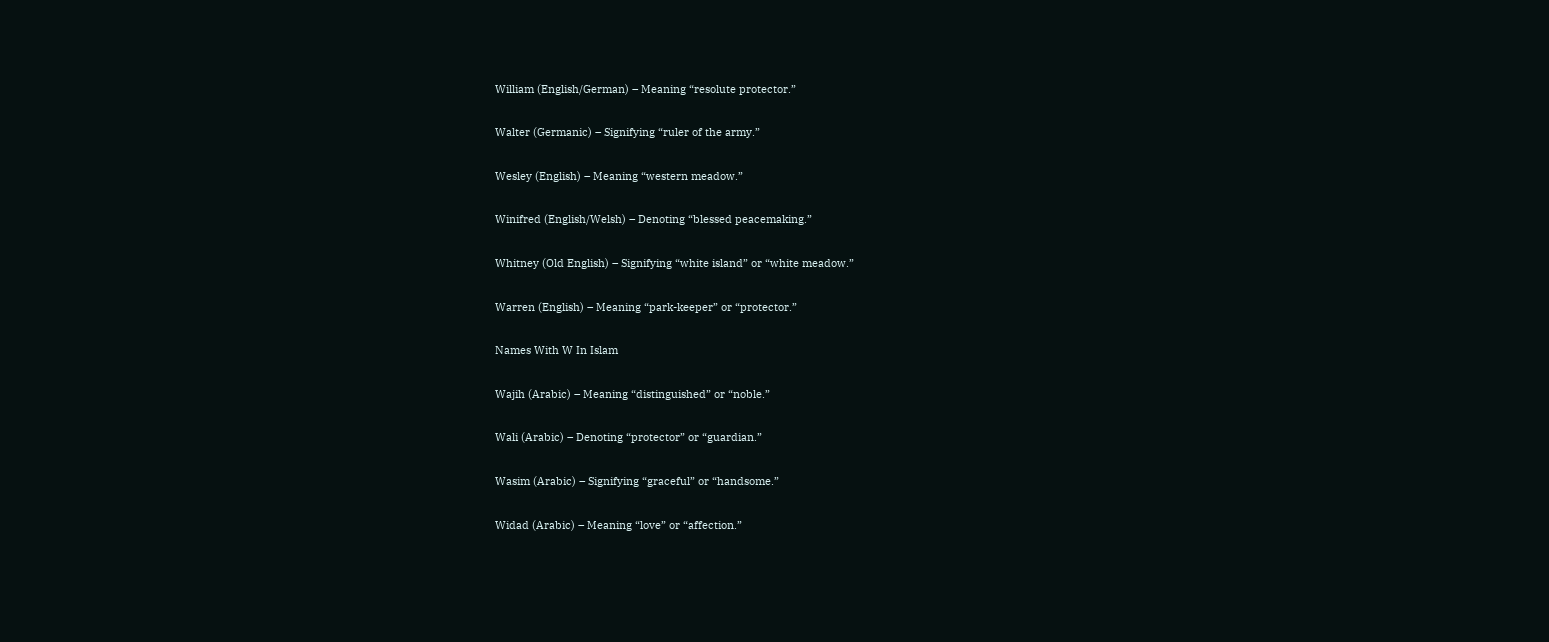William (English/German) – Meaning “resolute protector.”

Walter (Germanic) – Signifying “ruler of the army.”

Wesley (English) – Meaning “western meadow.”

Winifred (English/Welsh) – Denoting “blessed peacemaking.”

Whitney (Old English) – Signifying “white island” or “white meadow.”

Warren (English) – Meaning “park-keeper” or “protector.”

Names With W In Islam

Wajih (Arabic) – Meaning “distinguished” or “noble.”

Wali (Arabic) – Denoting “protector” or “guardian.”

Wasim (Arabic) – Signifying “graceful” or “handsome.”

Widad (Arabic) – Meaning “love” or “affection.”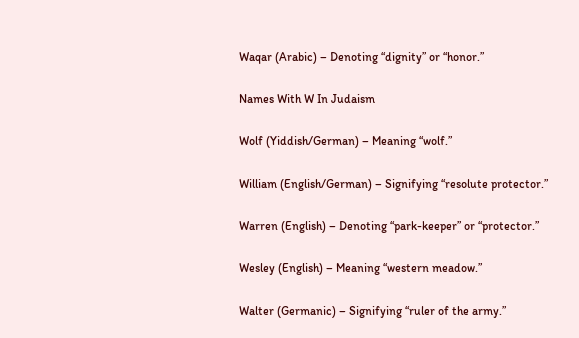Waqar (Arabic) – Denoting “dignity” or “honor.”

Names With W In Judaism

Wolf (Yiddish/German) – Meaning “wolf.”

William (English/German) – Signifying “resolute protector.”

Warren (English) – Denoting “park-keeper” or “protector.”

Wesley (English) – Meaning “western meadow.”

Walter (Germanic) – Signifying “ruler of the army.”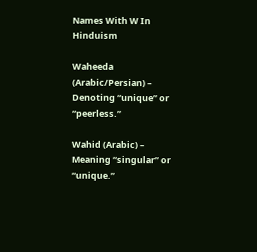Names With W In Hinduism

Waheeda (Arabic/Persian) – Denoting “unique” or “peerless.”

Wahid (Arabic) – Meaning “singular” or “unique.”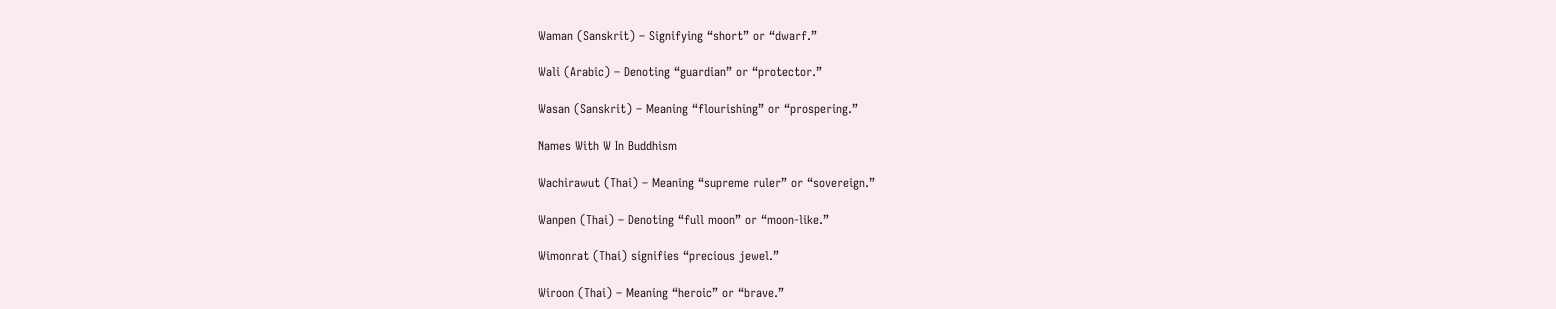Waman (Sanskrit) – Signifying “short” or “dwarf.”

Wali (Arabic) – Denoting “guardian” or “protector.”

Wasan (Sanskrit) – Meaning “flourishing” or “prospering.”

Names With W In Buddhism

Wachirawut (Thai) – Meaning “supreme ruler” or “sovereign.”

Wanpen (Thai) – Denoting “full moon” or “moon-like.”

Wimonrat (Thai) signifies “precious jewel.”

Wiroon (Thai) – Meaning “heroic” or “brave.”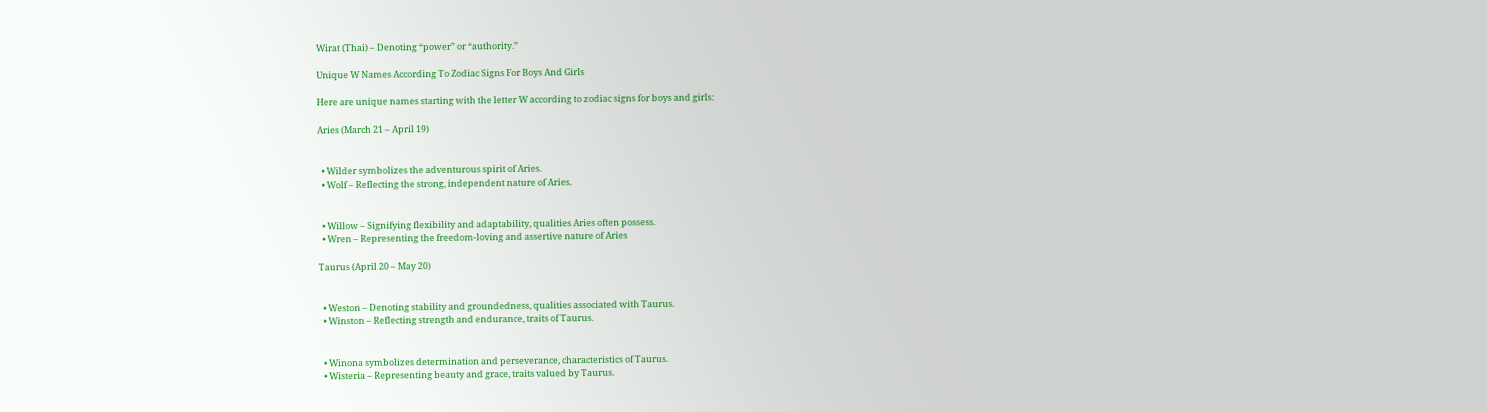Wirat (Thai) – Denoting “power” or “authority.”

Unique W Names According To Zodiac Signs For Boys And Girls

Here are unique names starting with the letter W according to zodiac signs for boys and girls:

Aries (March 21 – April 19)


  • Wilder symbolizes the adventurous spirit of Aries.
  • Wolf – Reflecting the strong, independent nature of Aries.


  • Willow – Signifying flexibility and adaptability, qualities Aries often possess.
  • Wren – Representing the freedom-loving and assertive nature of Aries

Taurus (April 20 – May 20)


  • Weston – Denoting stability and groundedness, qualities associated with Taurus.
  • Winston – Reflecting strength and endurance, traits of Taurus.


  • Winona symbolizes determination and perseverance, characteristics of Taurus.
  • Wisteria – Representing beauty and grace, traits valued by Taurus.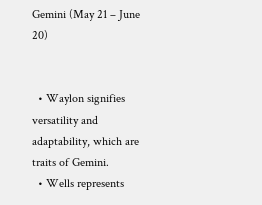Gemini (May 21 – June 20)


  • Waylon signifies versatility and adaptability, which are traits of Gemini.
  • Wells represents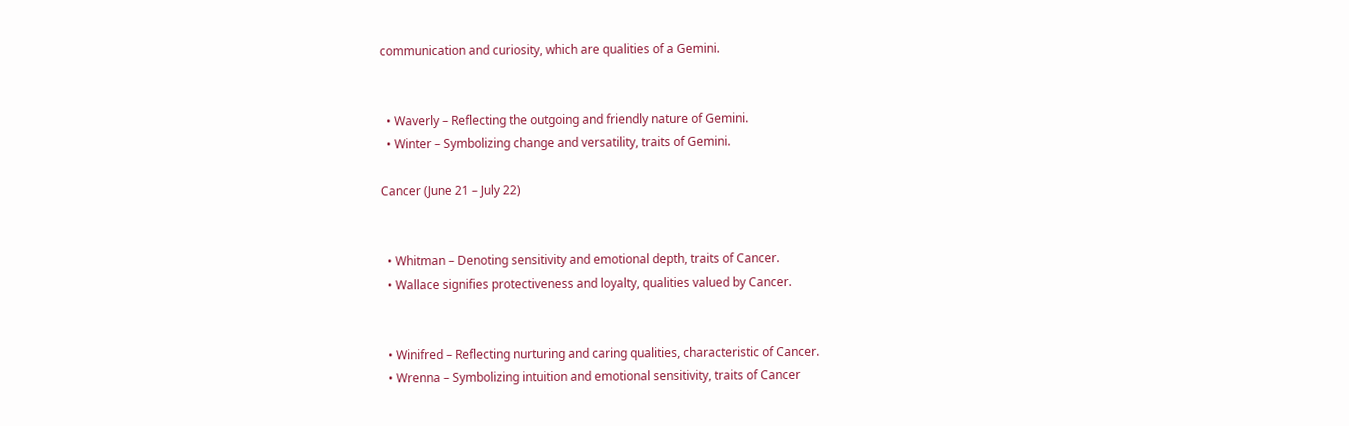communication and curiosity, which are qualities of a Gemini.


  • Waverly – Reflecting the outgoing and friendly nature of Gemini.
  • Winter – Symbolizing change and versatility, traits of Gemini.

Cancer (June 21 – July 22)


  • Whitman – Denoting sensitivity and emotional depth, traits of Cancer.
  • Wallace signifies protectiveness and loyalty, qualities valued by Cancer.


  • Winifred – Reflecting nurturing and caring qualities, characteristic of Cancer.
  • Wrenna – Symbolizing intuition and emotional sensitivity, traits of Cancer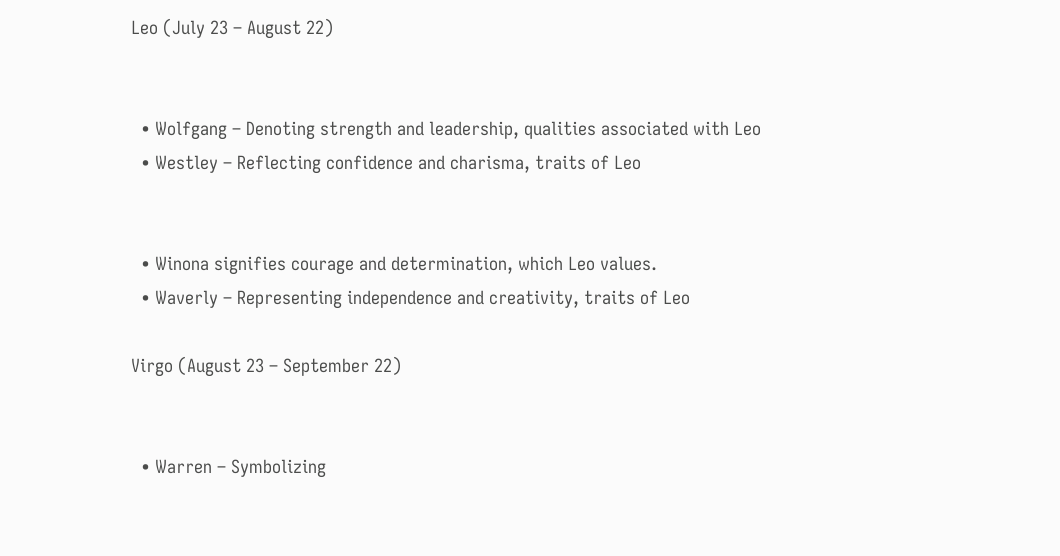Leo (July 23 – August 22)


  • Wolfgang – Denoting strength and leadership, qualities associated with Leo
  • Westley – Reflecting confidence and charisma, traits of Leo


  • Winona signifies courage and determination, which Leo values.
  • Waverly – Representing independence and creativity, traits of Leo

Virgo (August 23 – September 22)


  • Warren – Symbolizing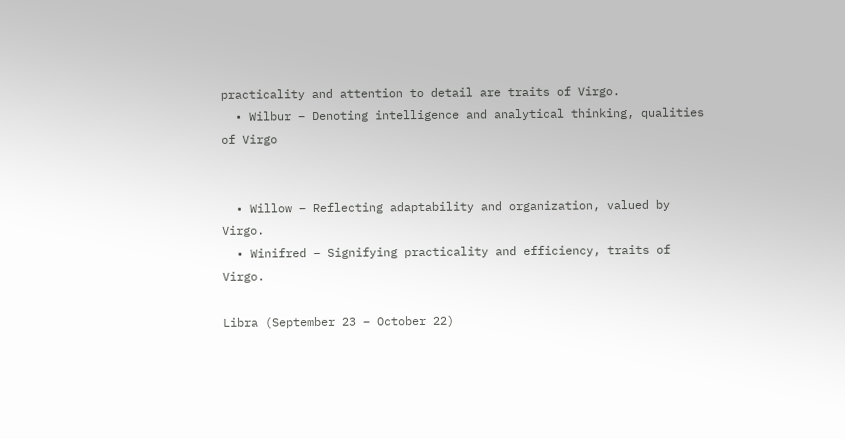practicality and attention to detail are traits of Virgo.
  • Wilbur – Denoting intelligence and analytical thinking, qualities of Virgo


  • Willow – Reflecting adaptability and organization, valued by Virgo.
  • Winifred – Signifying practicality and efficiency, traits of Virgo.

Libra (September 23 – October 22)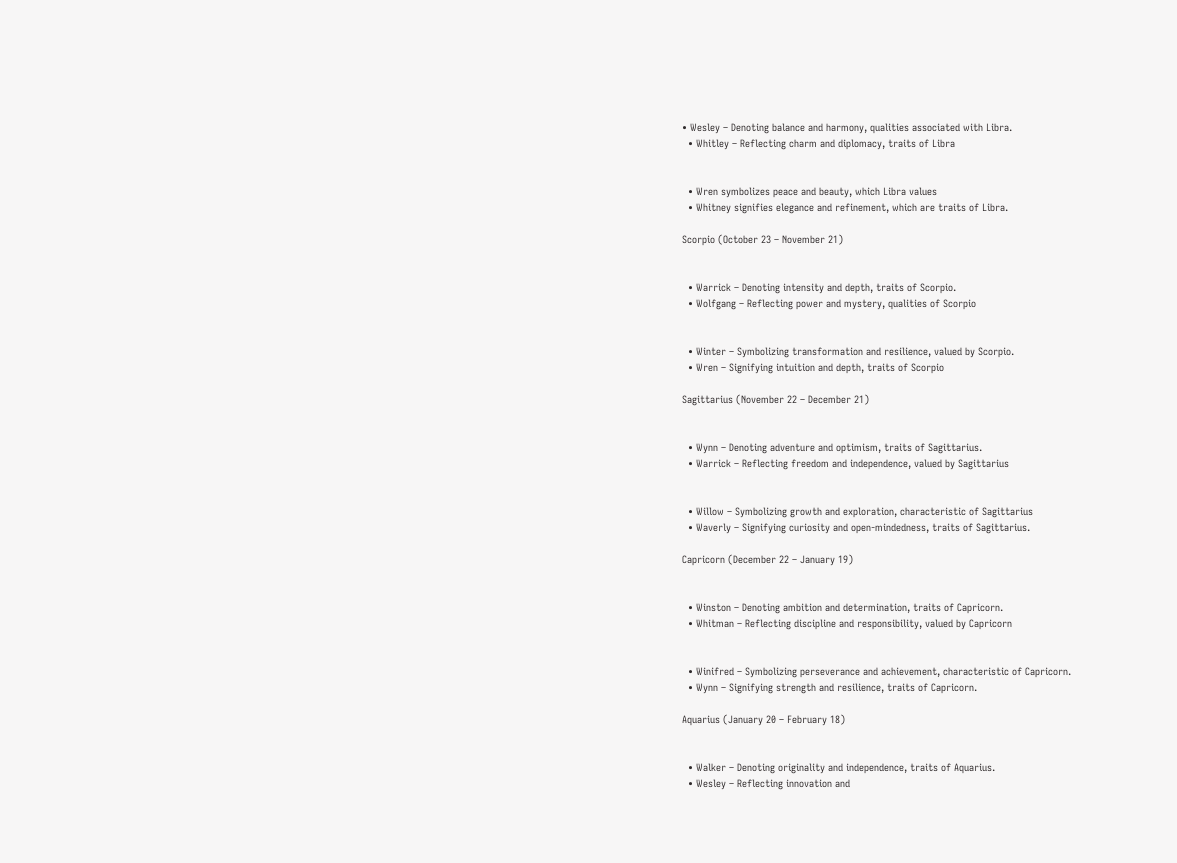• Wesley – Denoting balance and harmony, qualities associated with Libra.
  • Whitley – Reflecting charm and diplomacy, traits of Libra


  • Wren symbolizes peace and beauty, which Libra values
  • Whitney signifies elegance and refinement, which are traits of Libra.

Scorpio (October 23 – November 21)


  • Warrick – Denoting intensity and depth, traits of Scorpio.
  • Wolfgang – Reflecting power and mystery, qualities of Scorpio


  • Winter – Symbolizing transformation and resilience, valued by Scorpio.
  • Wren – Signifying intuition and depth, traits of Scorpio

Sagittarius (November 22 – December 21)


  • Wynn – Denoting adventure and optimism, traits of Sagittarius.
  • Warrick – Reflecting freedom and independence, valued by Sagittarius


  • Willow – Symbolizing growth and exploration, characteristic of Sagittarius
  • Waverly – Signifying curiosity and open-mindedness, traits of Sagittarius.

Capricorn (December 22 – January 19)


  • Winston – Denoting ambition and determination, traits of Capricorn.
  • Whitman – Reflecting discipline and responsibility, valued by Capricorn


  • Winifred – Symbolizing perseverance and achievement, characteristic of Capricorn.
  • Wynn – Signifying strength and resilience, traits of Capricorn.

Aquarius (January 20 – February 18)


  • Walker – Denoting originality and independence, traits of Aquarius.
  • Wesley – Reflecting innovation and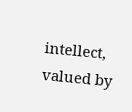intellect, valued by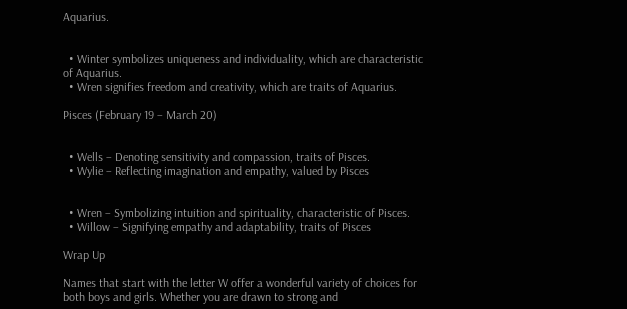Aquarius.


  • Winter symbolizes uniqueness and individuality, which are characteristic of Aquarius.
  • Wren signifies freedom and creativity, which are traits of Aquarius.

Pisces (February 19 – March 20)


  • Wells – Denoting sensitivity and compassion, traits of Pisces.
  • Wylie – Reflecting imagination and empathy, valued by Pisces


  • Wren – Symbolizing intuition and spirituality, characteristic of Pisces.
  • Willow – Signifying empathy and adaptability, traits of Pisces

Wrap Up

Names that start with the letter W offer a wonderful variety of choices for both boys and girls. Whether you are drawn to strong and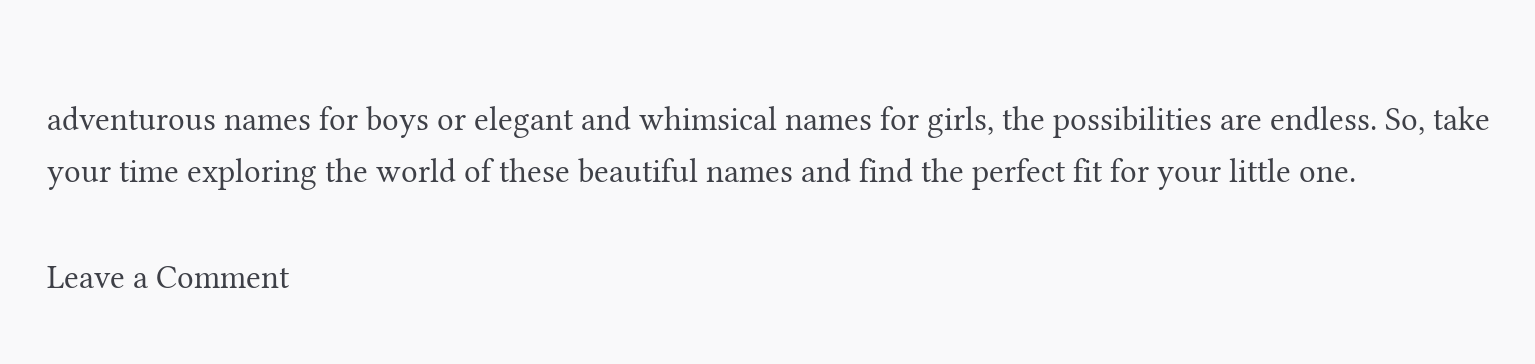adventurous names for boys or elegant and whimsical names for girls, the possibilities are endless. So, take your time exploring the world of these beautiful names and find the perfect fit for your little one.

Leave a Comment